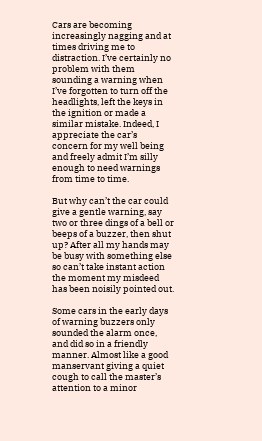Cars are becoming increasingly nagging and at times driving me to distraction. I’ve certainly no problem with them sounding a warning when I’ve forgotten to turn off the headlights, left the keys in the ignition or made a similar mistake. Indeed, I appreciate the car’s concern for my well being and freely admit I’m silly enough to need warnings from time to time.

But why can’t the car could give a gentle warning, say two or three dings of a bell or beeps of a buzzer, then shut up? After all my hands may be busy with something else so can’t take instant action the moment my misdeed has been noisily pointed out.

Some cars in the early days of warning buzzers only sounded the alarm once, and did so in a friendly manner. Almost like a good manservant giving a quiet cough to call the master’s attention to a minor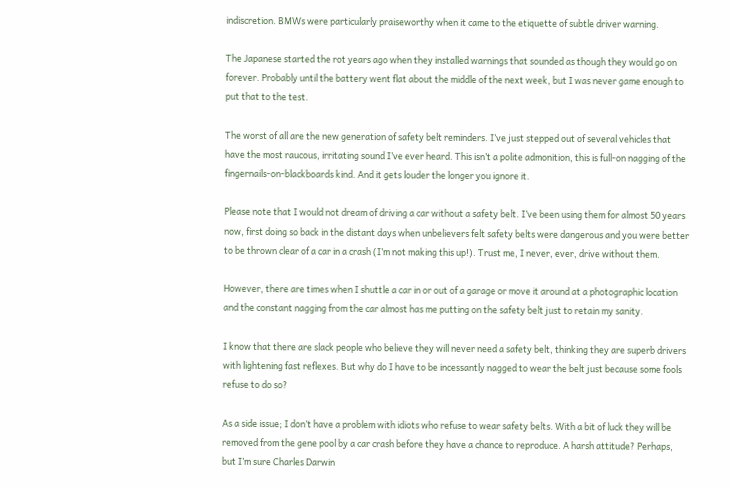indiscretion. BMWs were particularly praiseworthy when it came to the etiquette of subtle driver warning.

The Japanese started the rot years ago when they installed warnings that sounded as though they would go on forever. Probably until the battery went flat about the middle of the next week, but I was never game enough to put that to the test.

The worst of all are the new generation of safety belt reminders. I’ve just stepped out of several vehicles that have the most raucous, irritating sound I’ve ever heard. This isn’t a polite admonition, this is full-on nagging of the fingernails-on-blackboards kind. And it gets louder the longer you ignore it.

Please note that I would not dream of driving a car without a safety belt. I’ve been using them for almost 50 years now, first doing so back in the distant days when unbelievers felt safety belts were dangerous and you were better to be thrown clear of a car in a crash (I’m not making this up!). Trust me, I never, ever, drive without them.

However, there are times when I shuttle a car in or out of a garage or move it around at a photographic location and the constant nagging from the car almost has me putting on the safety belt just to retain my sanity.

I know that there are slack people who believe they will never need a safety belt, thinking they are superb drivers with lightening fast reflexes. But why do I have to be incessantly nagged to wear the belt just because some fools refuse to do so?

As a side issue; I don’t have a problem with idiots who refuse to wear safety belts. With a bit of luck they will be removed from the gene pool by a car crash before they have a chance to reproduce. A harsh attitude? Perhaps, but I’m sure Charles Darwin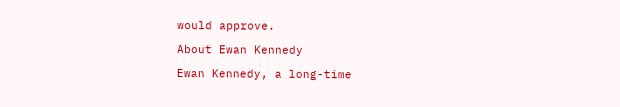would approve.

About Ewan Kennedy

Ewan Kennedy, a long-time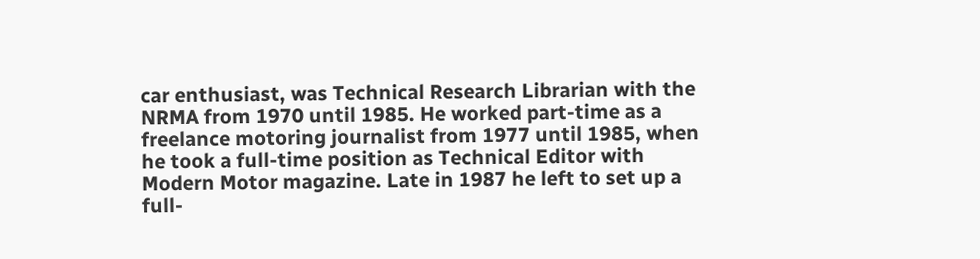car enthusiast, was Technical Research Librarian with the NRMA from 1970 until 1985. He worked part-time as a freelance motoring journalist from 1977 until 1985, when he took a full-time position as Technical Editor with Modern Motor magazine. Late in 1987 he left to set up a full-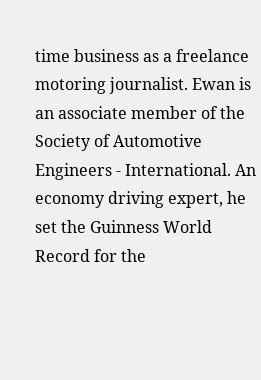time business as a freelance motoring journalist. Ewan is an associate member of the Society of Automotive Engineers - International. An economy driving expert, he set the Guinness World Record for the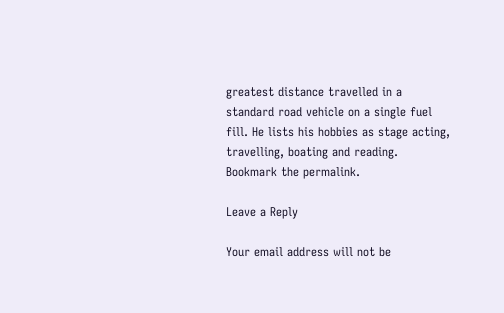greatest distance travelled in a standard road vehicle on a single fuel fill. He lists his hobbies as stage acting, travelling, boating and reading.
Bookmark the permalink.

Leave a Reply

Your email address will not be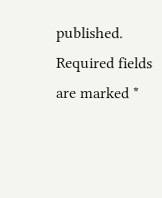published. Required fields are marked *